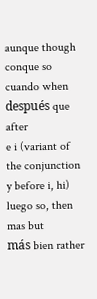aunque though
conque so
cuando when
después que after
e i (variant of the conjunction y before i, hi)
luego so, then
mas but
más bien rather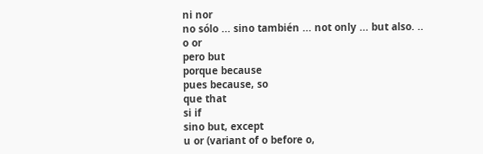ni nor
no sólo ... sino también ... not only ... but also. ..
o or
pero but
porque because
pues because, so
que that
si if
sino but, except
u or (variant of o before o,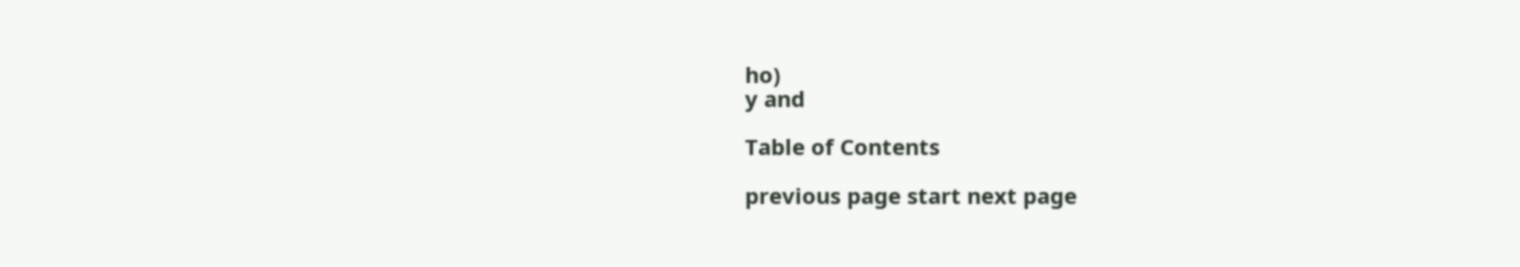ho)
y and

Table of Contents

previous page start next page